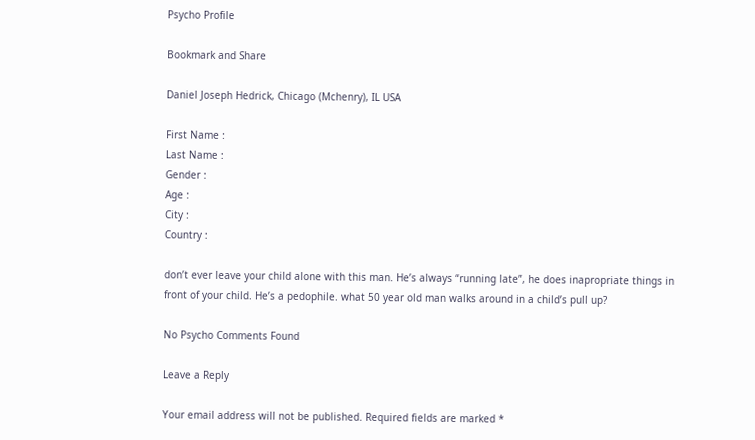Psycho Profile

Bookmark and Share

Daniel Joseph Hedrick, Chicago (Mchenry), IL USA

First Name :
Last Name :
Gender :
Age :
City :
Country :

don’t ever leave your child alone with this man. He’s always “running late”, he does inapropriate things in front of your child. He’s a pedophile. what 50 year old man walks around in a child’s pull up?

No Psycho Comments Found

Leave a Reply

Your email address will not be published. Required fields are marked *